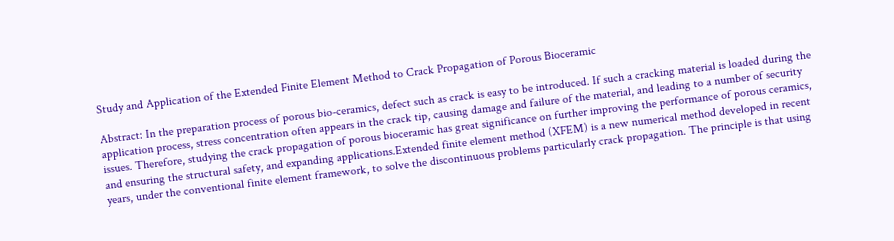Study and Application of the Extended Finite Element Method to Crack Propagation of Porous Bioceramic

Abstract: In the preparation process of porous bio-ceramics, defect such as crack is easy to be introduced. If such a cracking material is loaded during the application process, stress concentration often appears in the crack tip, causing damage and failure of the material, and leading to a number of security issues. Therefore, studying the crack propagation of porous bioceramic has great significance on further improving the performance of porous ceramics, and ensuring the structural safety, and expanding applications.Extended finite element method (XFEM) is a new numerical method developed in recent years, under the conventional finite element framework, to solve the discontinuous problems particularly crack propagation. The principle is that using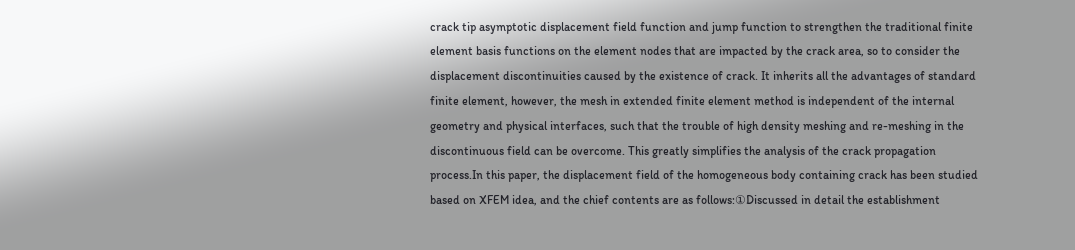crack tip asymptotic displacement field function and jump function to strengthen the traditional finite element basis functions on the element nodes that are impacted by the crack area, so to consider the displacement discontinuities caused by the existence of crack. It inherits all the advantages of standard finite element, however, the mesh in extended finite element method is independent of the internal geometry and physical interfaces, such that the trouble of high density meshing and re-meshing in the discontinuous field can be overcome. This greatly simplifies the analysis of the crack propagation process.In this paper, the displacement field of the homogeneous body containing crack has been studied based on XFEM idea, and the chief contents are as follows:①Discussed in detail the establishment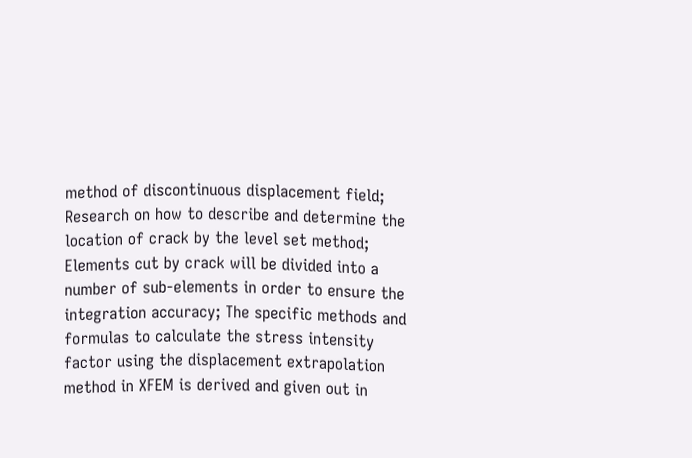method of discontinuous displacement field; Research on how to describe and determine the location of crack by the level set method; Elements cut by crack will be divided into a number of sub-elements in order to ensure the integration accuracy; The specific methods and formulas to calculate the stress intensity factor using the displacement extrapolation method in XFEM is derived and given out in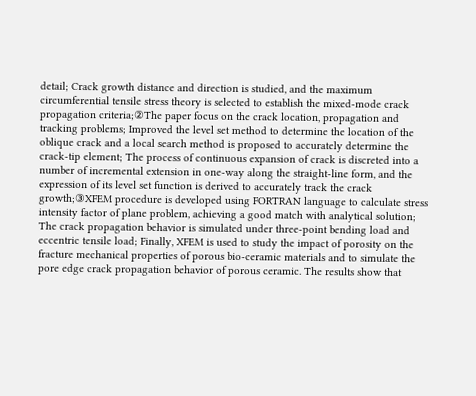detail; Crack growth distance and direction is studied, and the maximum circumferential tensile stress theory is selected to establish the mixed-mode crack propagation criteria;②The paper focus on the crack location, propagation and tracking problems; Improved the level set method to determine the location of the oblique crack and a local search method is proposed to accurately determine the crack-tip element; The process of continuous expansion of crack is discreted into a number of incremental extension in one-way along the straight-line form, and the expression of its level set function is derived to accurately track the crack growth;③XFEM procedure is developed using FORTRAN language to calculate stress intensity factor of plane problem, achieving a good match with analytical solution; The crack propagation behavior is simulated under three-point bending load and eccentric tensile load; Finally, XFEM is used to study the impact of porosity on the fracture mechanical properties of porous bio-ceramic materials and to simulate the pore edge crack propagation behavior of porous ceramic. The results show that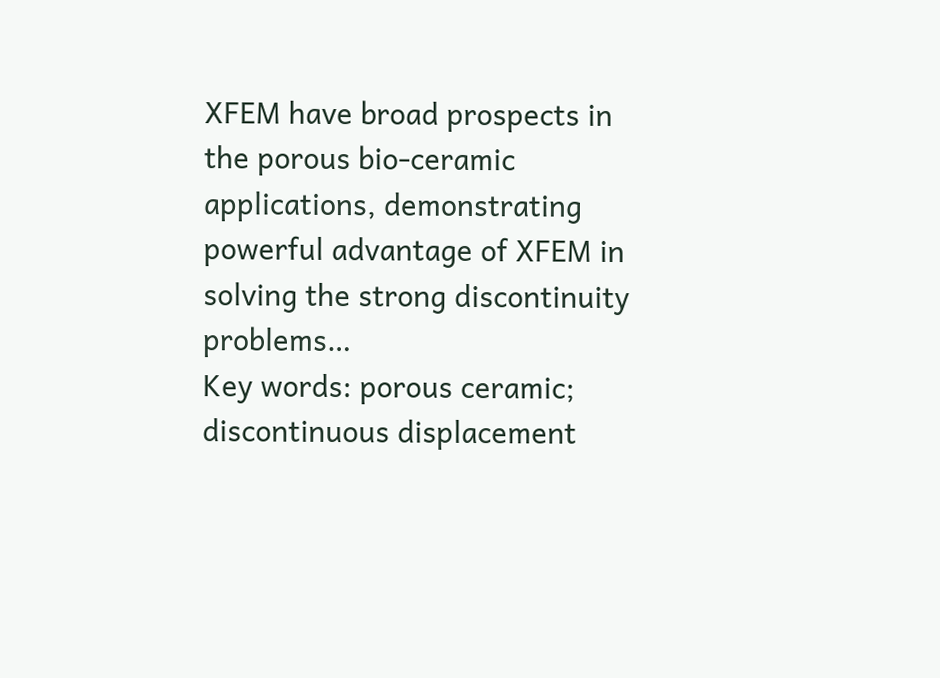XFEM have broad prospects in the porous bio-ceramic applications, demonstrating powerful advantage of XFEM in solving the strong discontinuity problems…
Key words: porous ceramic; discontinuous displacement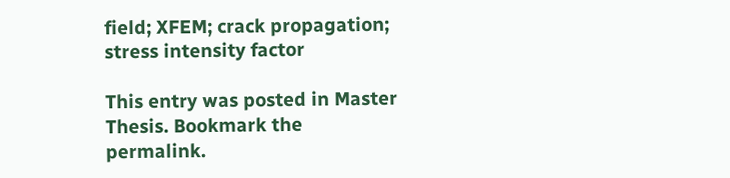field; XFEM; crack propagation; stress intensity factor

This entry was posted in Master Thesis. Bookmark the permalink.